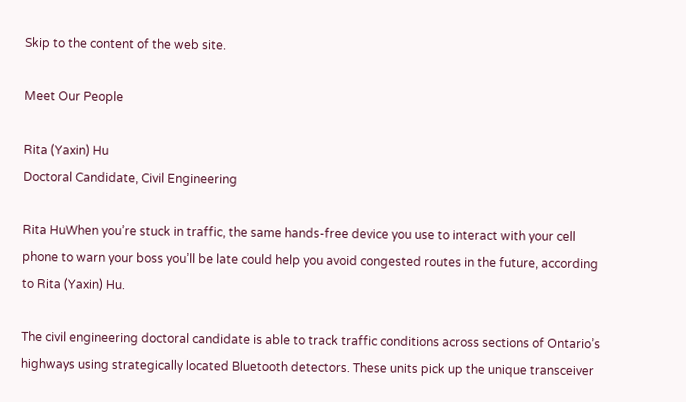Skip to the content of the web site.

Meet Our People

Rita (Yaxin) Hu
Doctoral Candidate, Civil Engineering

Rita HuWhen you’re stuck in traffic, the same hands-free device you use to interact with your cell phone to warn your boss you’ll be late could help you avoid congested routes in the future, according to Rita (Yaxin) Hu.

The civil engineering doctoral candidate is able to track traffic conditions across sections of Ontario’s highways using strategically located Bluetooth detectors. These units pick up the unique transceiver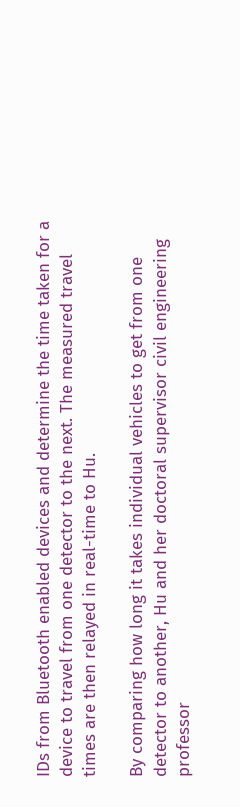IDs from Bluetooth enabled devices and determine the time taken for a device to travel from one detector to the next. The measured travel times are then relayed in real-time to Hu.

By comparing how long it takes individual vehicles to get from one detector to another, Hu and her doctoral supervisor civil engineering professor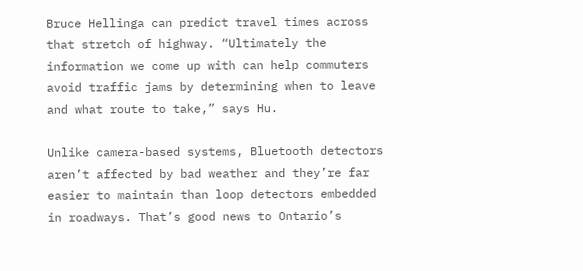Bruce Hellinga can predict travel times across that stretch of highway. “Ultimately the  information we come up with can help commuters avoid traffic jams by determining when to leave and what route to take,” says Hu.

Unlike camera-based systems, Bluetooth detectors aren’t affected by bad weather and they’re far easier to maintain than loop detectors embedded in roadways. That’s good news to Ontario’s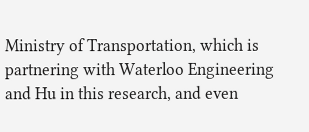Ministry of Transportation, which is partnering with Waterloo Engineering and Hu in this research, and even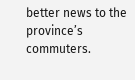better news to the province’s commuters.